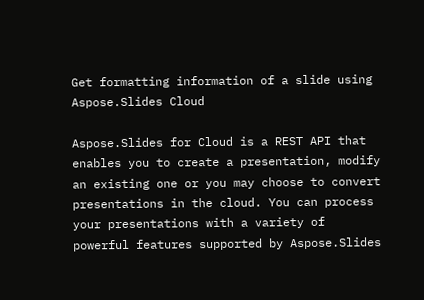Get formatting information of a slide using Aspose.Slides Cloud

Aspose.Slides for Cloud is a REST API that enables you to create a presentation, modify an existing one or you may choose to convert presentations in the cloud. You can process your presentations with a variety of powerful features supported by Aspose.Slides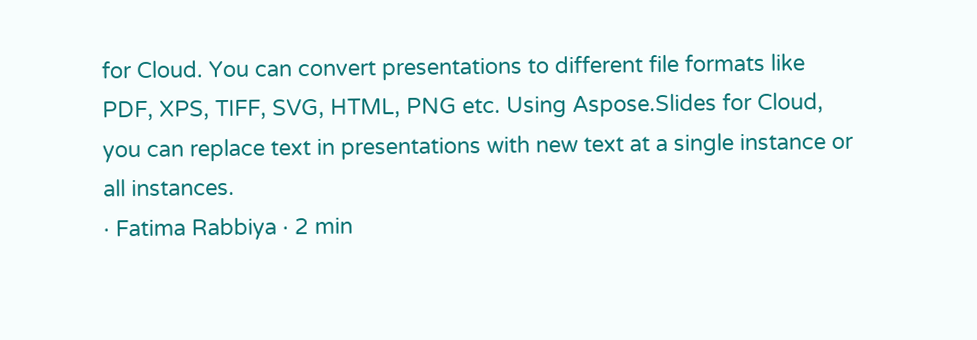for Cloud. You can convert presentations to different file formats like PDF, XPS, TIFF, SVG, HTML, PNG etc. Using Aspose.Slides for Cloud, you can replace text in presentations with new text at a single instance or all instances.
· Fatima Rabbiya · 2 min